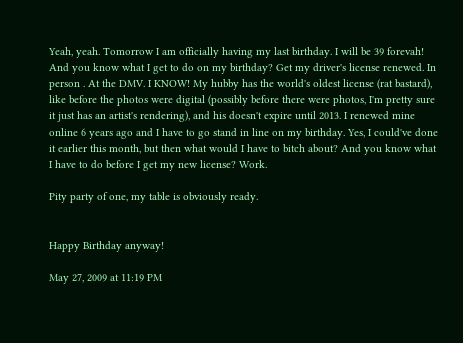Yeah, yeah. Tomorrow I am officially having my last birthday. I will be 39 forevah! And you know what I get to do on my birthday? Get my driver's license renewed. In person . At the DMV. I KNOW! My hubby has the world's oldest license (rat bastard), like before the photos were digital (possibly before there were photos, I'm pretty sure it just has an artist's rendering), and his doesn't expire until 2013. I renewed mine online 6 years ago and I have to go stand in line on my birthday. Yes, I could've done it earlier this month, but then what would I have to bitch about? And you know what I have to do before I get my new license? Work.

Pity party of one, my table is obviously ready.


Happy Birthday anyway!

May 27, 2009 at 11:19 PM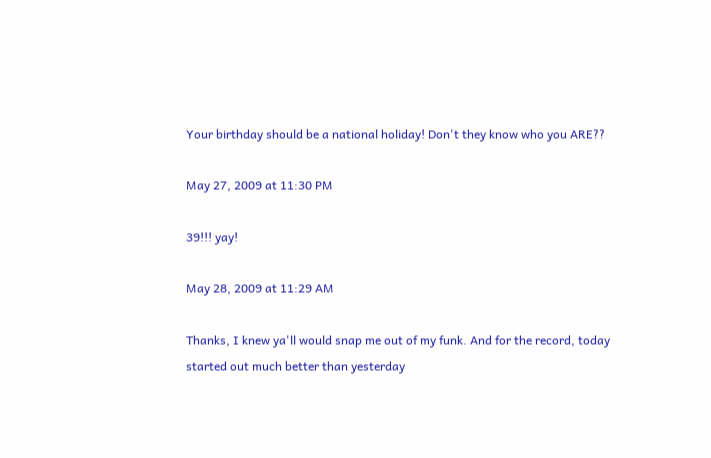Your birthday should be a national holiday! Don't they know who you ARE??

May 27, 2009 at 11:30 PM

39!!! yay!

May 28, 2009 at 11:29 AM

Thanks, I knew ya'll would snap me out of my funk. And for the record, today started out much better than yesterday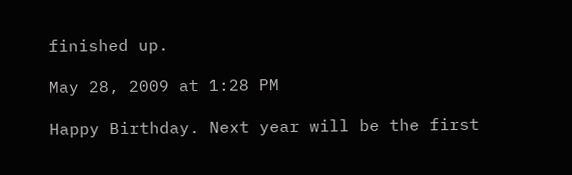finished up.

May 28, 2009 at 1:28 PM

Happy Birthday. Next year will be the first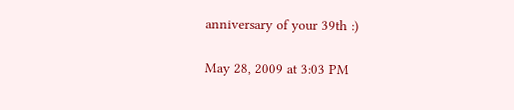anniversary of your 39th :)

May 28, 2009 at 3:03 PM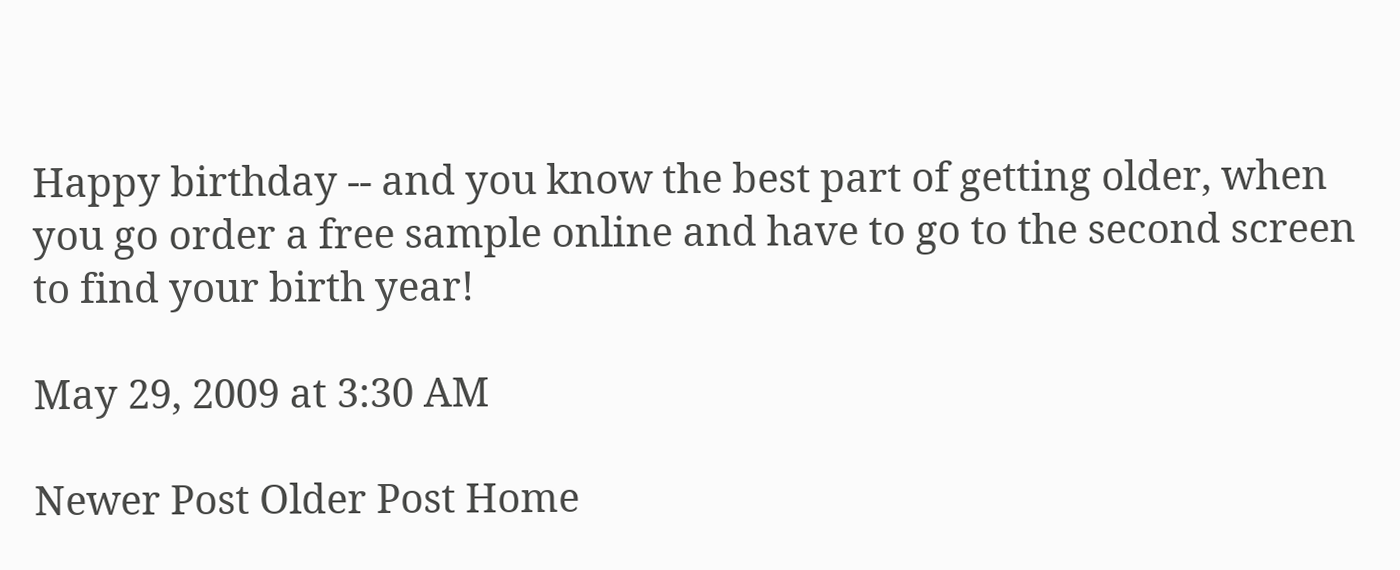Happy birthday -- and you know the best part of getting older, when you go order a free sample online and have to go to the second screen to find your birth year!

May 29, 2009 at 3:30 AM

Newer Post Older Post Home